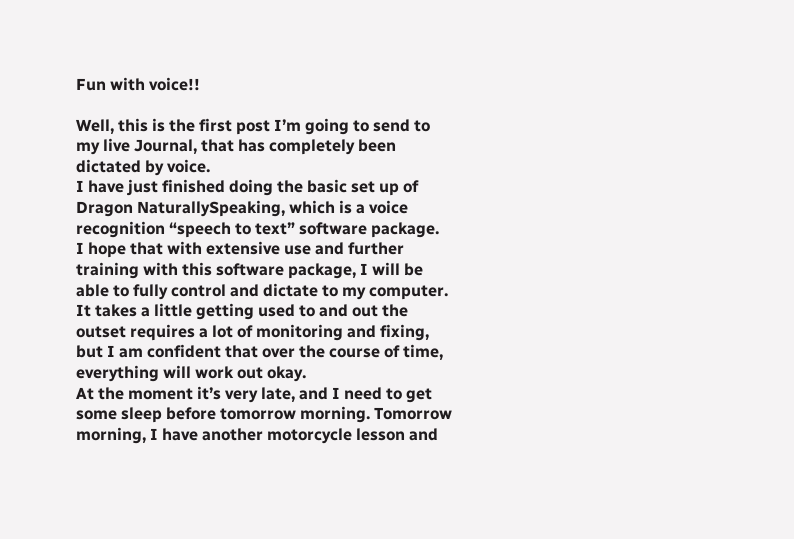Fun with voice!!

Well, this is the first post I’m going to send to my live Journal, that has completely been dictated by voice.
I have just finished doing the basic set up of Dragon NaturallySpeaking, which is a voice recognition “speech to text” software package.
I hope that with extensive use and further training with this software package, I will be able to fully control and dictate to my computer.
It takes a little getting used to and out the outset requires a lot of monitoring and fixing, but I am confident that over the course of time, everything will work out okay.
At the moment it’s very late, and I need to get some sleep before tomorrow morning. Tomorrow morning, I have another motorcycle lesson and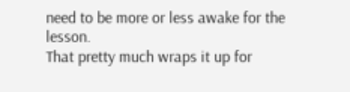need to be more or less awake for the lesson.
That pretty much wraps it up for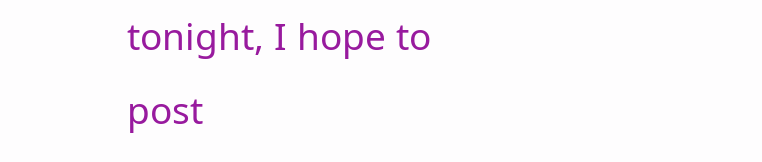tonight, I hope to post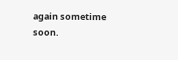again sometime soon.